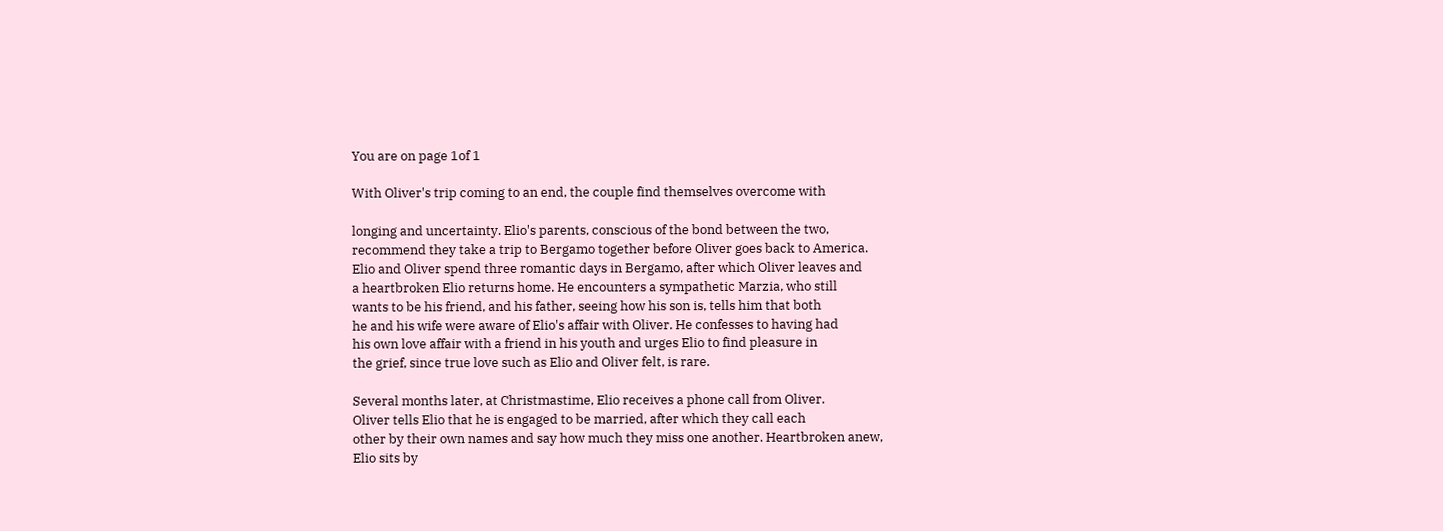You are on page 1of 1

With Oliver's trip coming to an end, the couple find themselves overcome with

longing and uncertainty. Elio's parents, conscious of the bond between the two,
recommend they take a trip to Bergamo together before Oliver goes back to America.
Elio and Oliver spend three romantic days in Bergamo, after which Oliver leaves and
a heartbroken Elio returns home. He encounters a sympathetic Marzia, who still
wants to be his friend, and his father, seeing how his son is, tells him that both
he and his wife were aware of Elio's affair with Oliver. He confesses to having had
his own love affair with a friend in his youth and urges Elio to find pleasure in
the grief, since true love such as Elio and Oliver felt, is rare.

Several months later, at Christmastime, Elio receives a phone call from Oliver.
Oliver tells Elio that he is engaged to be married, after which they call each
other by their own names and say how much they miss one another. Heartbroken anew,
Elio sits by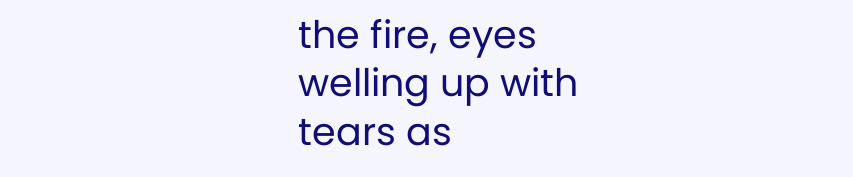the fire, eyes welling up with tears as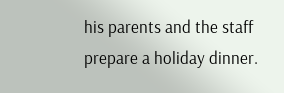his parents and the staff
prepare a holiday dinner.